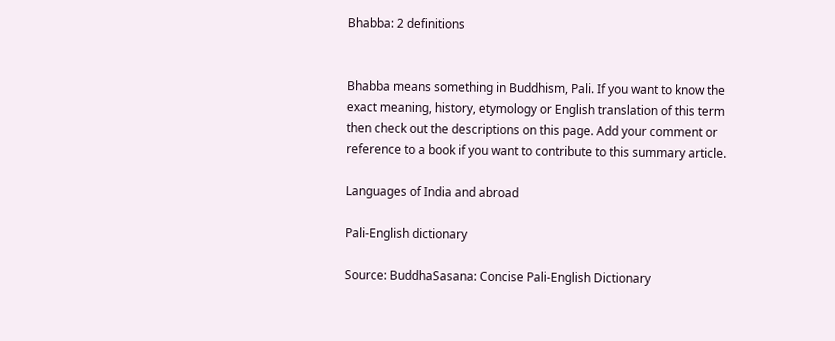Bhabba: 2 definitions


Bhabba means something in Buddhism, Pali. If you want to know the exact meaning, history, etymology or English translation of this term then check out the descriptions on this page. Add your comment or reference to a book if you want to contribute to this summary article.

Languages of India and abroad

Pali-English dictionary

Source: BuddhaSasana: Concise Pali-English Dictionary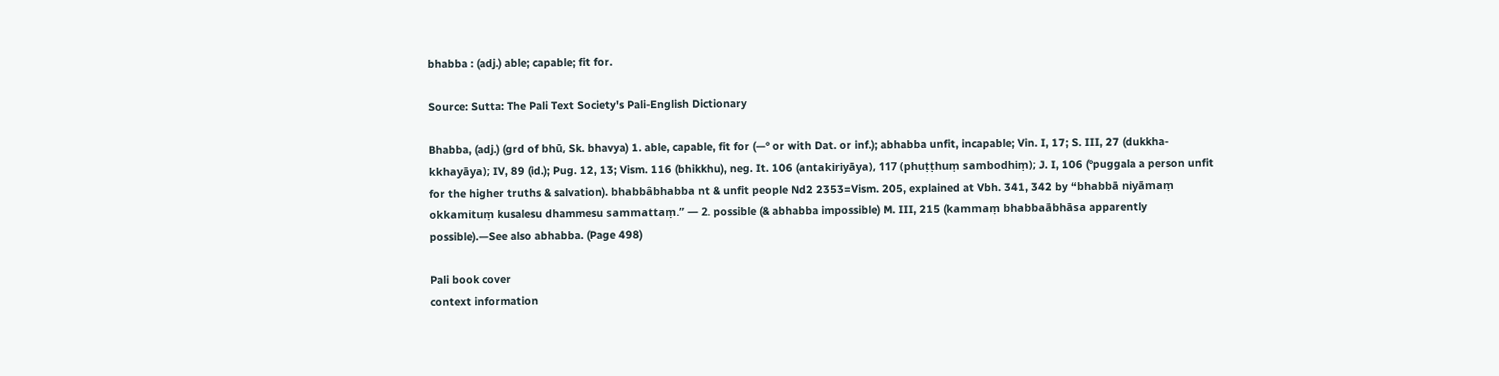bhabba : (adj.) able; capable; fit for.

Source: Sutta: The Pali Text Society's Pali-English Dictionary

Bhabba, (adj.) (grd of bhū, Sk. bhavya) 1. able, capable, fit for (—° or with Dat. or inf.); abhabba unfit, incapable; Vin. I, 17; S. III, 27 (dukkha-kkhayāya); IV, 89 (id.); Pug. 12, 13; Vism. 116 (bhikkhu), neg. It. 106 (antakiriyāya), 117 (phuṭṭhuṃ sambodhiṃ); J. I, 106 (°puggala a person unfit for the higher truths & salvation). bhabbâbhabba nt & unfit people Nd2 2353=Vism. 205, explained at Vbh. 341, 342 by “bhabbā niyāmaṃ okkamituṃ kusalesu dhammesu sammattaṃ.” — 2. possible (& abhabba impossible) M. III, 215 (kammaṃ bhabbaābhāsa apparently possible).—See also abhabba. (Page 498)

Pali book cover
context information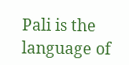Pali is the language of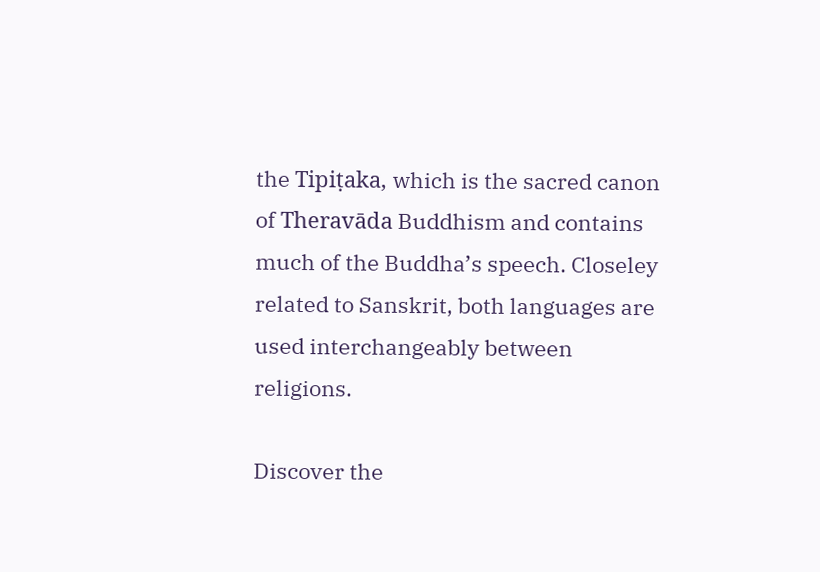the Tipiṭaka, which is the sacred canon of Theravāda Buddhism and contains much of the Buddha’s speech. Closeley related to Sanskrit, both languages are used interchangeably between religions.

Discover the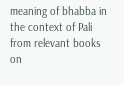meaning of bhabba in the context of Pali from relevant books on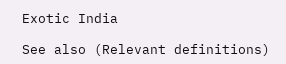Exotic India

See also (Relevant definitions)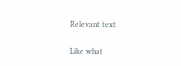Relevant text

Like what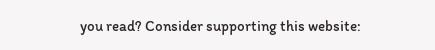you read? Consider supporting this website: